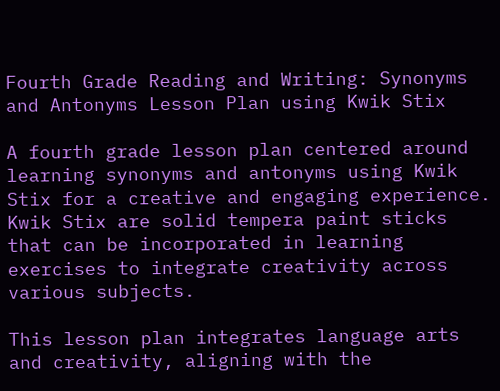Fourth Grade Reading and Writing: Synonyms and Antonyms Lesson Plan using Kwik Stix

A fourth grade lesson plan centered around learning synonyms and antonyms using Kwik Stix for a creative and engaging experience. Kwik Stix are solid tempera paint sticks that can be incorporated in learning exercises to integrate creativity across various subjects.

This lesson plan integrates language arts and creativity, aligning with the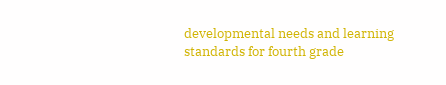developmental needs and learning standards for fourth grade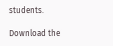students.

Download the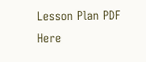Lesson Plan PDF Here